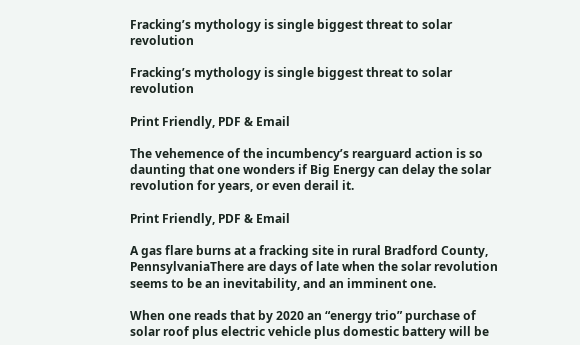Fracking’s mythology is single biggest threat to solar revolution

Fracking’s mythology is single biggest threat to solar revolution

Print Friendly, PDF & Email

The vehemence of the incumbency’s rearguard action is so daunting that one wonders if Big Energy can delay the solar revolution for years, or even derail it.

Print Friendly, PDF & Email

A gas flare burns at a fracking site in rural Bradford County, PennsylvaniaThere are days of late when the solar revolution seems to be an inevitability, and an imminent one.

When one reads that by 2020 an “energy trio” purchase of solar roof plus electric vehicle plus domestic battery will be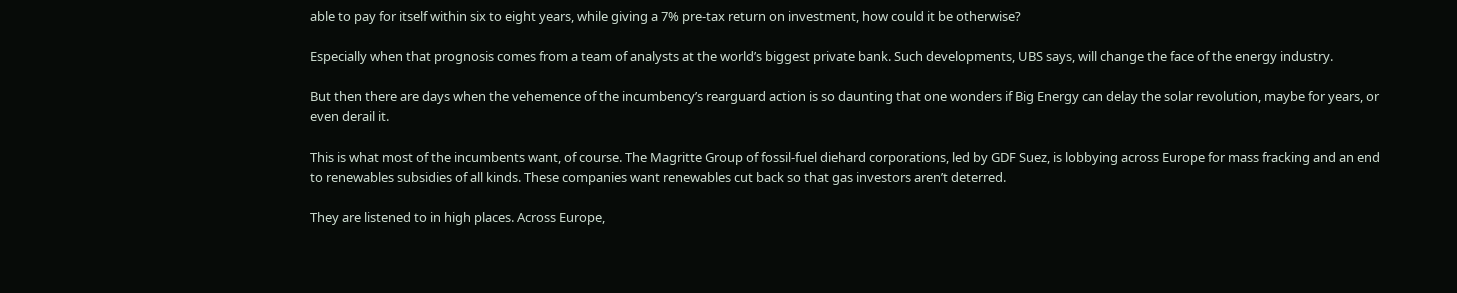able to pay for itself within six to eight years, while giving a 7% pre-tax return on investment, how could it be otherwise?

Especially when that prognosis comes from a team of analysts at the world’s biggest private bank. Such developments, UBS says, will change the face of the energy industry.

But then there are days when the vehemence of the incumbency’s rearguard action is so daunting that one wonders if Big Energy can delay the solar revolution, maybe for years, or even derail it.

This is what most of the incumbents want, of course. The Magritte Group of fossil-fuel diehard corporations, led by GDF Suez, is lobbying across Europe for mass fracking and an end to renewables subsidies of all kinds. These companies want renewables cut back so that gas investors aren’t deterred.

They are listened to in high places. Across Europe,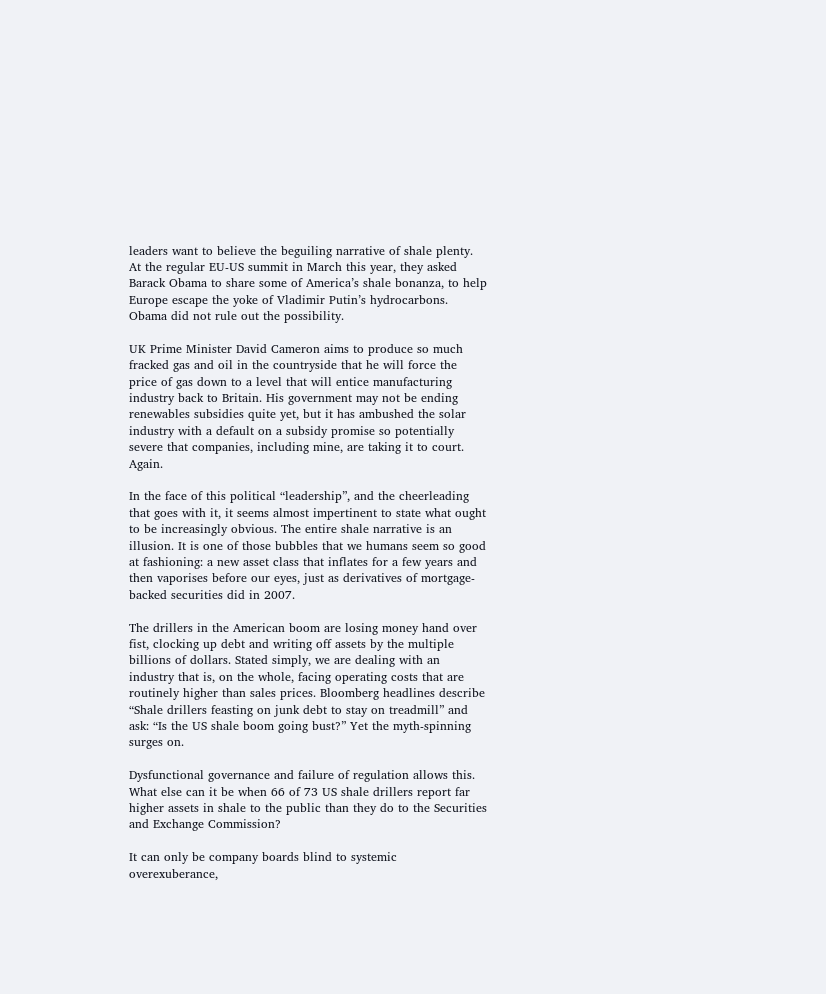leaders want to believe the beguiling narrative of shale plenty. At the regular EU-US summit in March this year, they asked Barack Obama to share some of America’s shale bonanza, to help Europe escape the yoke of Vladimir Putin’s hydrocarbons. Obama did not rule out the possibility.

UK Prime Minister David Cameron aims to produce so much fracked gas and oil in the countryside that he will force the price of gas down to a level that will entice manufacturing industry back to Britain. His government may not be ending renewables subsidies quite yet, but it has ambushed the solar industry with a default on a subsidy promise so potentially severe that companies, including mine, are taking it to court. Again.

In the face of this political “leadership”, and the cheerleading that goes with it, it seems almost impertinent to state what ought to be increasingly obvious. The entire shale narrative is an illusion. It is one of those bubbles that we humans seem so good at fashioning: a new asset class that inflates for a few years and then vaporises before our eyes, just as derivatives of mortgage-backed securities did in 2007.

The drillers in the American boom are losing money hand over fist, clocking up debt and writing off assets by the multiple billions of dollars. Stated simply, we are dealing with an industry that is, on the whole, facing operating costs that are routinely higher than sales prices. Bloomberg headlines describe “Shale drillers feasting on junk debt to stay on treadmill” and ask: “Is the US shale boom going bust?” Yet the myth-spinning surges on.

Dysfunctional governance and failure of regulation allows this. What else can it be when 66 of 73 US shale drillers report far higher assets in shale to the public than they do to the Securities and Exchange Commission?

It can only be company boards blind to systemic overexuberance,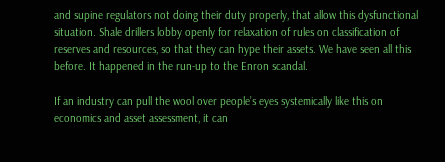and supine regulators not doing their duty properly, that allow this dysfunctional situation. Shale drillers lobby openly for relaxation of rules on classification of reserves and resources, so that they can hype their assets. We have seen all this before. It happened in the run-up to the Enron scandal.

If an industry can pull the wool over people’s eyes systemically like this on economics and asset assessment, it can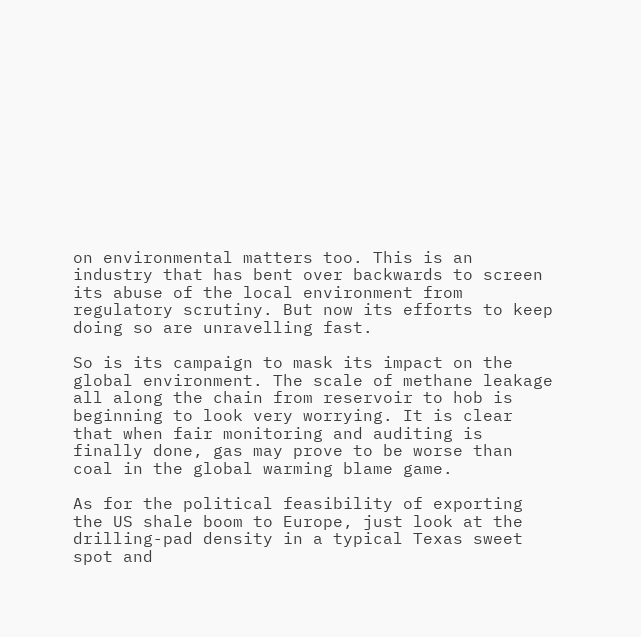on environmental matters too. This is an industry that has bent over backwards to screen its abuse of the local environment from regulatory scrutiny. But now its efforts to keep doing so are unravelling fast.

So is its campaign to mask its impact on the global environment. The scale of methane leakage all along the chain from reservoir to hob is beginning to look very worrying. It is clear that when fair monitoring and auditing is finally done, gas may prove to be worse than coal in the global warming blame game.

As for the political feasibility of exporting the US shale boom to Europe, just look at the drilling-pad density in a typical Texas sweet spot and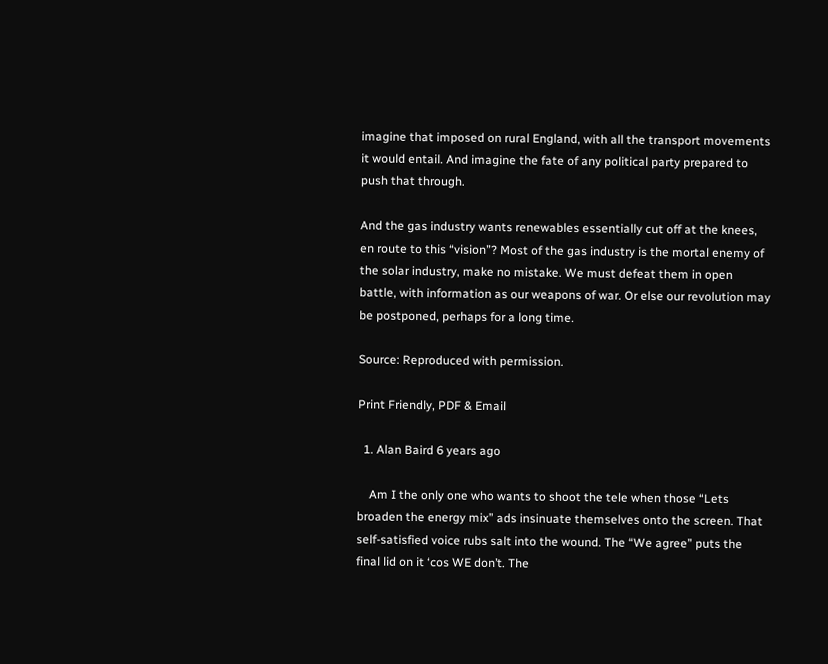imagine that imposed on rural England, with all the transport movements it would entail. And imagine the fate of any political party prepared to push that through.

And the gas industry wants renewables essentially cut off at the knees, en route to this “vision”? Most of the gas industry is the mortal enemy of the solar industry, make no mistake. We must defeat them in open battle, with information as our weapons of war. Or else our revolution may be postponed, perhaps for a long time.

Source: Reproduced with permission.

Print Friendly, PDF & Email

  1. Alan Baird 6 years ago

    Am I the only one who wants to shoot the tele when those “Lets broaden the energy mix” ads insinuate themselves onto the screen. That self-satisfied voice rubs salt into the wound. The “We agree” puts the final lid on it ‘cos WE don’t. The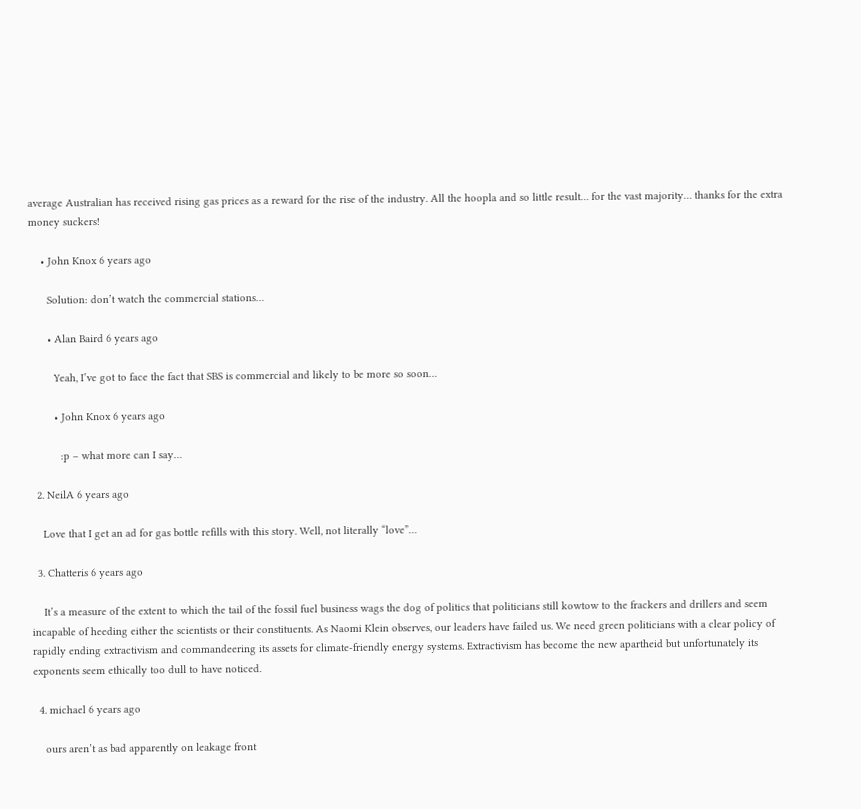average Australian has received rising gas prices as a reward for the rise of the industry. All the hoopla and so little result… for the vast majority… thanks for the extra money suckers!

    • John Knox 6 years ago

      Solution: don’t watch the commercial stations…

      • Alan Baird 6 years ago

        Yeah, I’ve got to face the fact that SBS is commercial and likely to be more so soon…

        • John Knox 6 years ago

          :p – what more can I say…

  2. NeilA 6 years ago

    Love that I get an ad for gas bottle refills with this story. Well, not literally “love”…

  3. Chatteris 6 years ago

    It’s a measure of the extent to which the tail of the fossil fuel business wags the dog of politics that politicians still kowtow to the frackers and drillers and seem incapable of heeding either the scientists or their constituents. As Naomi Klein observes, our leaders have failed us. We need green politicians with a clear policy of rapidly ending extractivism and commandeering its assets for climate-friendly energy systems. Extractivism has become the new apartheid but unfortunately its exponents seem ethically too dull to have noticed.

  4. michael 6 years ago

    ours aren’t as bad apparently on leakage front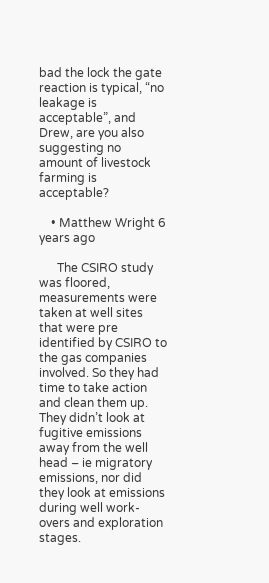bad the lock the gate reaction is typical, “no leakage is acceptable”, and Drew, are you also suggesting no amount of livestock farming is acceptable?

    • Matthew Wright 6 years ago

      The CSIRO study was floored, measurements were taken at well sites that were pre identified by CSIRO to the gas companies involved. So they had time to take action and clean them up. They didn’t look at fugitive emissions away from the well head – ie migratory emissions, nor did they look at emissions during well work-overs and exploration stages.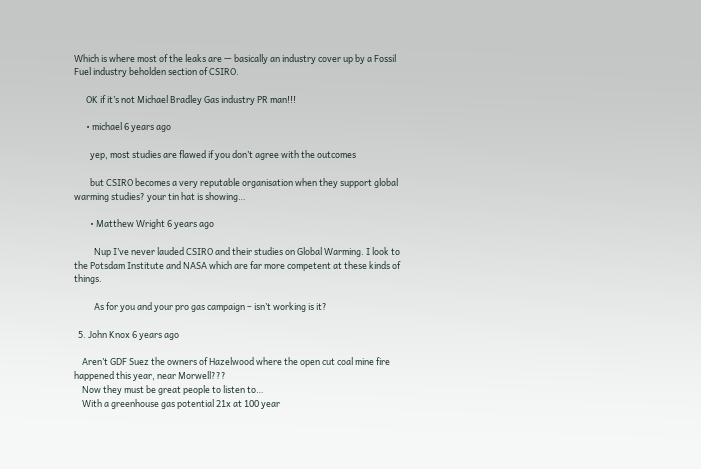Which is where most of the leaks are — basically an industry cover up by a Fossil Fuel industry beholden section of CSIRO.

      OK if it’s not Michael Bradley Gas industry PR man!!!

      • michael 6 years ago

        yep, most studies are flawed if you don’t agree with the outcomes

        but CSIRO becomes a very reputable organisation when they support global warming studies? your tin hat is showing…

        • Matthew Wright 6 years ago

          Nup I’ve never lauded CSIRO and their studies on Global Warming. I look to the Potsdam Institute and NASA which are far more competent at these kinds of things.

          As for you and your pro gas campaign – isn’t working is it?

  5. John Knox 6 years ago

    Aren’t GDF Suez the owners of Hazelwood where the open cut coal mine fire happened this year, near Morwell???
    Now they must be great people to listen to…
    With a greenhouse gas potential 21x at 100 year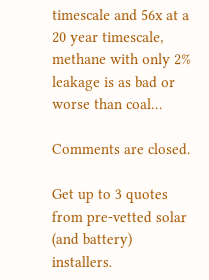timescale and 56x at a 20 year timescale, methane with only 2% leakage is as bad or worse than coal…

Comments are closed.

Get up to 3 quotes from pre-vetted solar (and battery) installers.